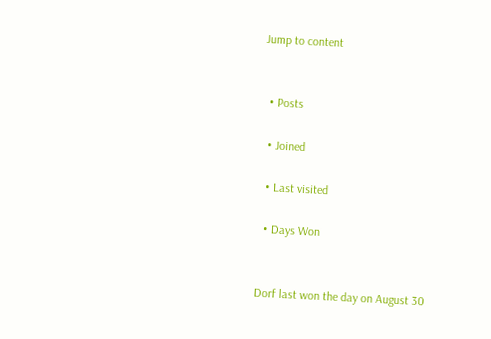Jump to content


  • Posts

  • Joined

  • Last visited

  • Days Won


Dorf last won the day on August 30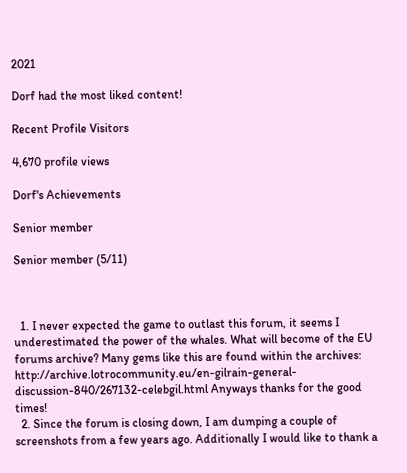2021

Dorf had the most liked content!

Recent Profile Visitors

4,670 profile views

Dorf's Achievements

Senior member

Senior member (5/11)



  1. I never expected the game to outlast this forum, it seems I underestimated the power of the whales. What will become of the EU forums archive? Many gems like this are found within the archives: http://archive.lotrocommunity.eu/en-gilrain-general-discussion-840/267132-celebgil.html Anyways thanks for the good times!
  2. Since the forum is closing down, I am dumping a couple of screenshots from a few years ago. Additionally I would like to thank a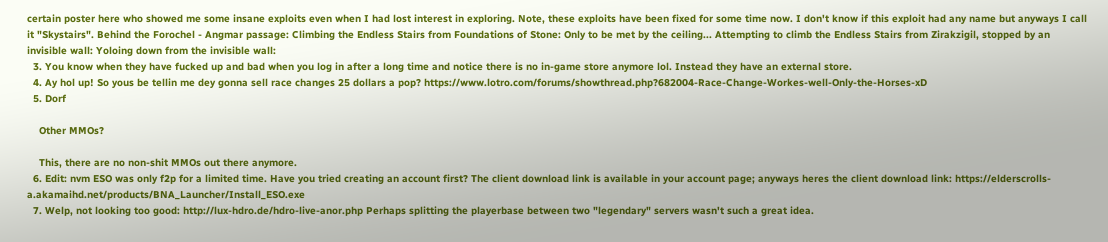certain poster here who showed me some insane exploits even when I had lost interest in exploring. Note, these exploits have been fixed for some time now. I don't know if this exploit had any name but anyways I call it "Skystairs". Behind the Forochel - Angmar passage: Climbing the Endless Stairs from Foundations of Stone: Only to be met by the ceiling... Attempting to climb the Endless Stairs from Zirakzigil, stopped by an invisible wall: Yoloing down from the invisible wall:
  3. You know when they have fucked up and bad when you log in after a long time and notice there is no in-game store anymore lol. Instead they have an external store.
  4. Ay hol up! So yous be tellin me dey gonna sell race changes 25 dollars a pop? https://www.lotro.com/forums/showthread.php?682004-Race-Change-Workes-well-Only-the-Horses-xD
  5. Dorf

    Other MMOs?

    This, there are no non-shit MMOs out there anymore.
  6. Edit: nvm ESO was only f2p for a limited time. Have you tried creating an account first? The client download link is available in your account page; anyways heres the client download link: https://elderscrolls-a.akamaihd.net/products/BNA_Launcher/Install_ESO.exe
  7. Welp, not looking too good: http://lux-hdro.de/hdro-live-anor.php Perhaps splitting the playerbase between two "legendary" servers wasn't such a great idea.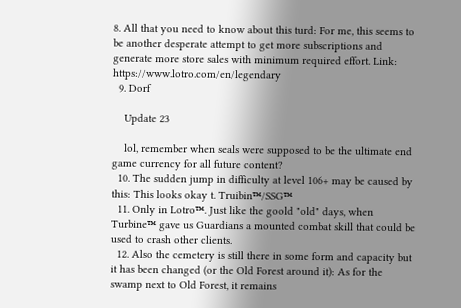8. All that you need to know about this turd: For me, this seems to be another desperate attempt to get more subscriptions and generate more store sales with minimum required effort. Link: https://www.lotro.com/en/legendary
  9. Dorf

    Update 23

    lol, remember when seals were supposed to be the ultimate end game currency for all future content?
  10. The sudden jump in difficulty at level 106+ may be caused by this: This looks okay t. Truibin™/SSG™
  11. Only in Lotro™. Just like the goold "old" days, when Turbine™ gave us Guardians a mounted combat skill that could be used to crash other clients.
  12. Also the cemetery is still there in some form and capacity but it has been changed (or the Old Forest around it): As for the swamp next to Old Forest, it remains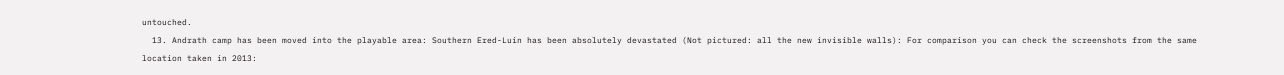untouched.
  13. Andrath camp has been moved into the playable area: Southern Ered-Luin has been absolutely devastated (Not pictured: all the new invisible walls): For comparison you can check the screenshots from the same location taken in 2013: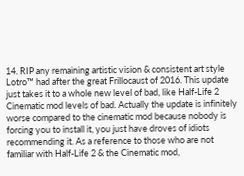14. RIP any remaining artistic vision & consistent art style Lotro™ had after the great Frillocaust of 2016. This update just takes it to a whole new level of bad, like Half-Life 2 Cinematic mod levels of bad. Actually the update is infinitely worse compared to the cinematic mod because nobody is forcing you to install it, you just have droves of idiots recommending it. As a reference to those who are not familiar with Half-Life 2 & the Cinematic mod,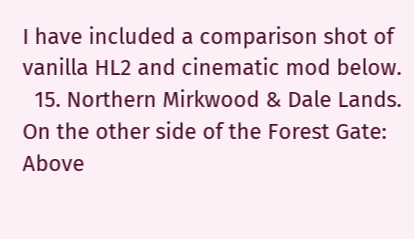I have included a comparison shot of vanilla HL2 and cinematic mod below.
  15. Northern Mirkwood & Dale Lands. On the other side of the Forest Gate: Above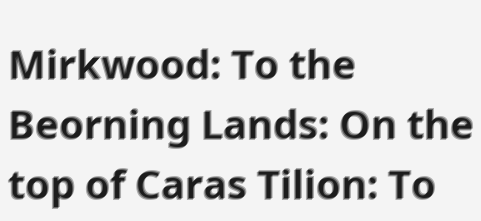Mirkwood: To the Beorning Lands: On the top of Caras Tilion: To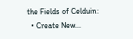the Fields of Celduin:
  • Create New...